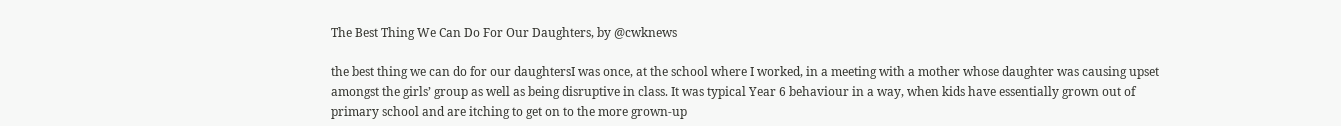The Best Thing We Can Do For Our Daughters, by @cwknews

the best thing we can do for our daughtersI was once, at the school where I worked, in a meeting with a mother whose daughter was causing upset amongst the girls’ group as well as being disruptive in class. It was typical Year 6 behaviour in a way, when kids have essentially grown out of primary school and are itching to get on to the more grown-up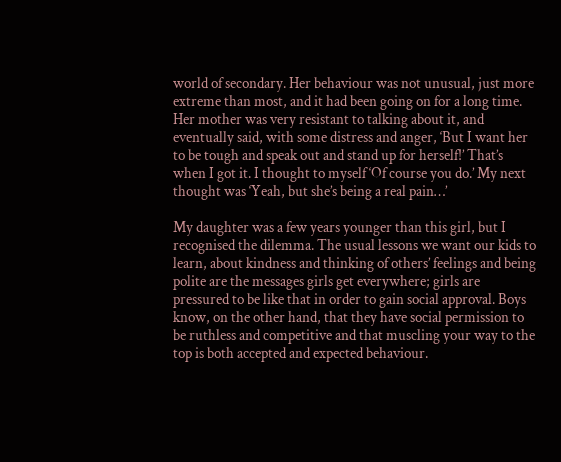world of secondary. Her behaviour was not unusual, just more extreme than most, and it had been going on for a long time. Her mother was very resistant to talking about it, and eventually said, with some distress and anger, ‘But I want her to be tough and speak out and stand up for herself!’ That’s when I got it. I thought to myself ‘Of course you do.’ My next thought was ‘Yeah, but she’s being a real pain…’

My daughter was a few years younger than this girl, but I recognised the dilemma. The usual lessons we want our kids to learn, about kindness and thinking of others’ feelings and being polite are the messages girls get everywhere; girls are pressured to be like that in order to gain social approval. Boys know, on the other hand, that they have social permission to be ruthless and competitive and that muscling your way to the top is both accepted and expected behaviour.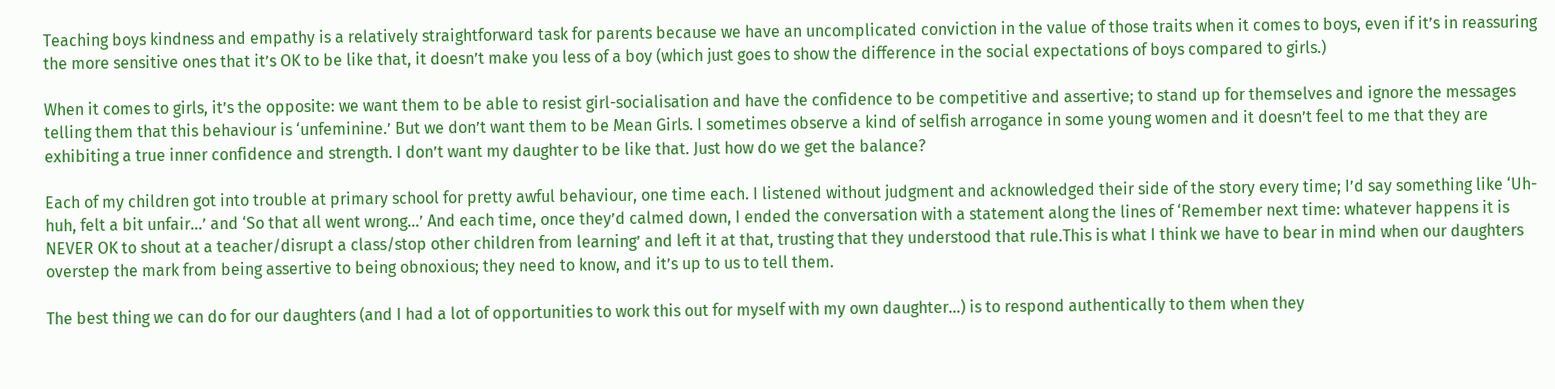Teaching boys kindness and empathy is a relatively straightforward task for parents because we have an uncomplicated conviction in the value of those traits when it comes to boys, even if it’s in reassuring the more sensitive ones that it’s OK to be like that, it doesn’t make you less of a boy (which just goes to show the difference in the social expectations of boys compared to girls.)

When it comes to girls, it’s the opposite: we want them to be able to resist girl-socialisation and have the confidence to be competitive and assertive; to stand up for themselves and ignore the messages telling them that this behaviour is ‘unfeminine.’ But we don’t want them to be Mean Girls. I sometimes observe a kind of selfish arrogance in some young women and it doesn’t feel to me that they are exhibiting a true inner confidence and strength. I don’t want my daughter to be like that. Just how do we get the balance?

Each of my children got into trouble at primary school for pretty awful behaviour, one time each. I listened without judgment and acknowledged their side of the story every time; I’d say something like ‘Uh-huh, felt a bit unfair…’ and ‘So that all went wrong…’ And each time, once they’d calmed down, I ended the conversation with a statement along the lines of ‘Remember next time: whatever happens it is NEVER OK to shout at a teacher/disrupt a class/stop other children from learning’ and left it at that, trusting that they understood that rule.This is what I think we have to bear in mind when our daughters overstep the mark from being assertive to being obnoxious; they need to know, and it’s up to us to tell them.

The best thing we can do for our daughters (and I had a lot of opportunities to work this out for myself with my own daughter…) is to respond authentically to them when they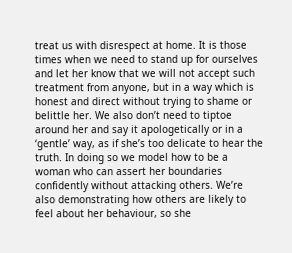treat us with disrespect at home. It is those times when we need to stand up for ourselves and let her know that we will not accept such treatment from anyone, but in a way which is honest and direct without trying to shame or belittle her. We also don’t need to tiptoe around her and say it apologetically or in a ‘gentle’ way, as if she’s too delicate to hear the truth. In doing so we model how to be a woman who can assert her boundaries confidently without attacking others. We’re also demonstrating how others are likely to feel about her behaviour, so she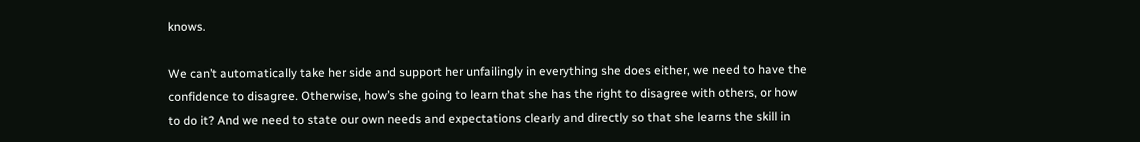knows.

We can’t automatically take her side and support her unfailingly in everything she does either, we need to have the confidence to disagree. Otherwise, how’s she going to learn that she has the right to disagree with others, or how to do it? And we need to state our own needs and expectations clearly and directly so that she learns the skill in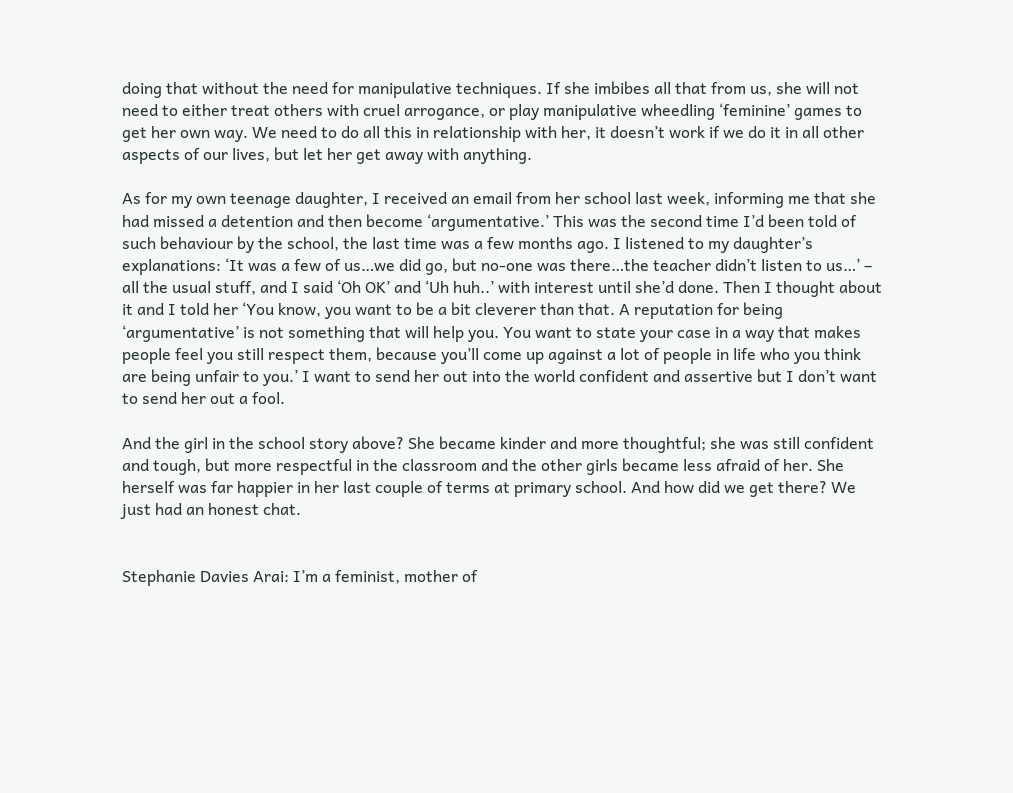doing that without the need for manipulative techniques. If she imbibes all that from us, she will not need to either treat others with cruel arrogance, or play manipulative wheedling ‘feminine’ games to get her own way. We need to do all this in relationship with her, it doesn’t work if we do it in all other aspects of our lives, but let her get away with anything.

As for my own teenage daughter, I received an email from her school last week, informing me that she had missed a detention and then become ‘argumentative.’ This was the second time I’d been told of such behaviour by the school, the last time was a few months ago. I listened to my daughter’s explanations: ‘It was a few of us…we did go, but no-one was there…the teacher didn’t listen to us…’ – all the usual stuff, and I said ‘Oh OK’ and ‘Uh huh..’ with interest until she’d done. Then I thought about it and I told her ‘You know, you want to be a bit cleverer than that. A reputation for being ‘argumentative’ is not something that will help you. You want to state your case in a way that makes people feel you still respect them, because you’ll come up against a lot of people in life who you think are being unfair to you.’ I want to send her out into the world confident and assertive but I don’t want to send her out a fool.

And the girl in the school story above? She became kinder and more thoughtful; she was still confident and tough, but more respectful in the classroom and the other girls became less afraid of her. She herself was far happier in her last couple of terms at primary school. And how did we get there? We just had an honest chat.


Stephanie Davies Arai: I’m a feminist, mother of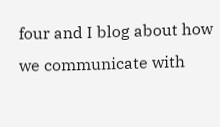four and I blog about how we communicate with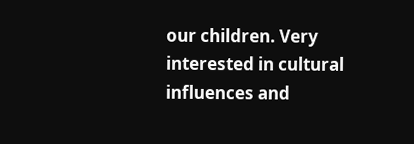our children. Very interested in cultural influences and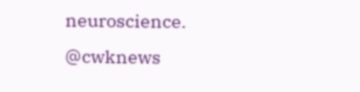neuroscience. @cwknews